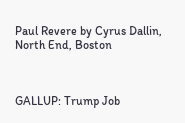Paul Revere by Cyrus Dallin, North End, Boston



GALLUP: Trump Job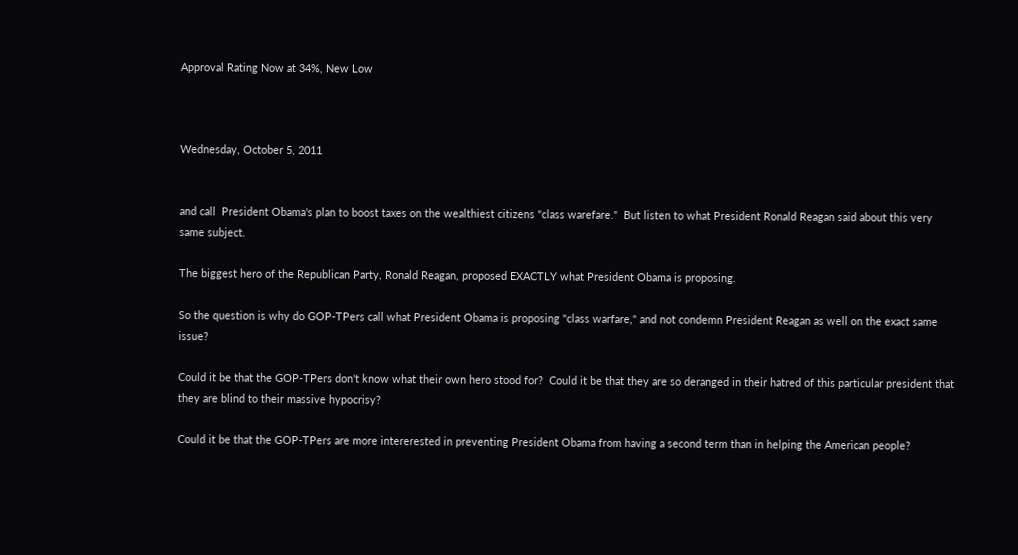Approval Rating Now at 34%, New Low



Wednesday, October 5, 2011


and call  President Obama's plan to boost taxes on the wealthiest citizens "class warefare."  But listen to what President Ronald Reagan said about this very same subject.

The biggest hero of the Republican Party, Ronald Reagan, proposed EXACTLY what President Obama is proposing.

So the question is why do GOP-TPers call what President Obama is proposing "class warfare," and not condemn President Reagan as well on the exact same issue?

Could it be that the GOP-TPers don't know what their own hero stood for?  Could it be that they are so deranged in their hatred of this particular president that they are blind to their massive hypocrisy?

Could it be that the GOP-TPers are more intererested in preventing President Obama from having a second term than in helping the American people?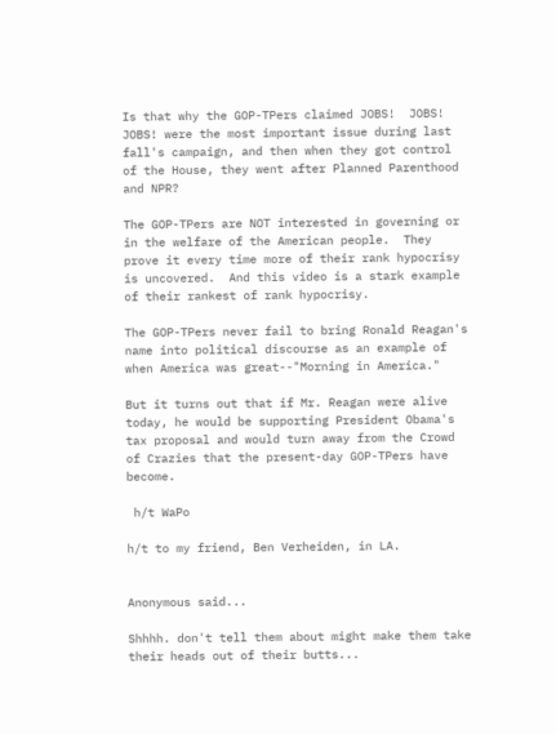Is that why the GOP-TPers claimed JOBS!  JOBS!  JOBS! were the most important issue during last fall's campaign, and then when they got control of the House, they went after Planned Parenthood and NPR?

The GOP-TPers are NOT interested in governing or in the welfare of the American people.  They prove it every time more of their rank hypocrisy is uncovered.  And this video is a stark example of their rankest of rank hypocrisy.

The GOP-TPers never fail to bring Ronald Reagan's name into political discourse as an example of when America was great--"Morning in America."

But it turns out that if Mr. Reagan were alive today, he would be supporting President Obama's tax proposal and would turn away from the Crowd of Crazies that the present-day GOP-TPers have become.

 h/t WaPo

h/t to my friend, Ben Verheiden, in LA.


Anonymous said...

Shhhh. don't tell them about might make them take their heads out of their butts...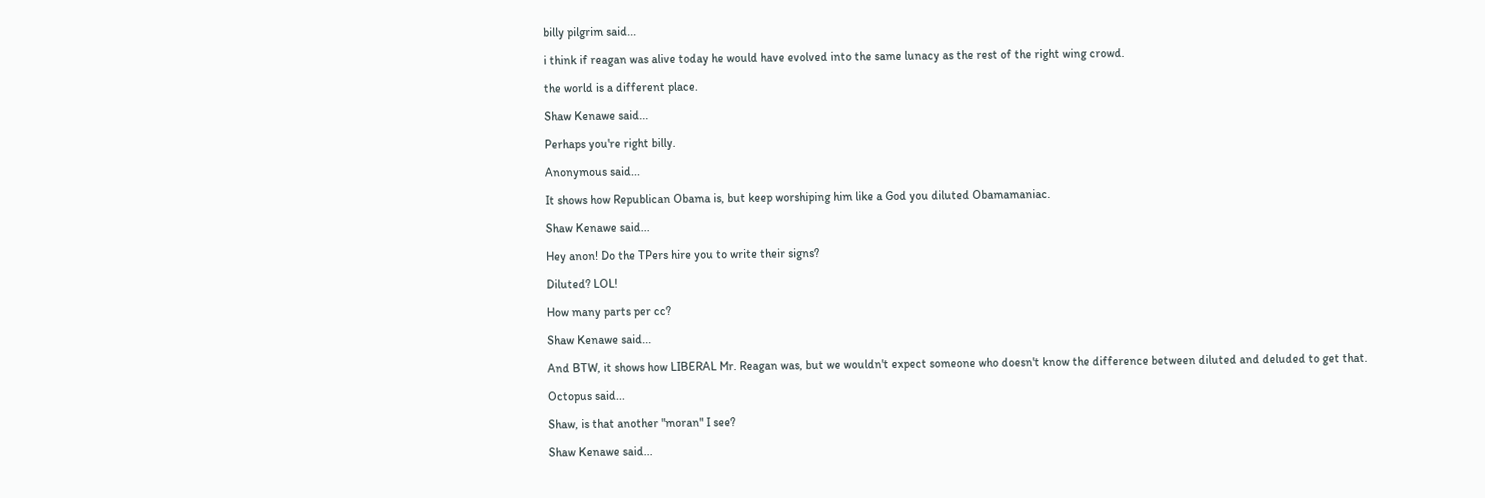billy pilgrim said...

i think if reagan was alive today he would have evolved into the same lunacy as the rest of the right wing crowd.

the world is a different place.

Shaw Kenawe said...

Perhaps you're right billy.

Anonymous said...

It shows how Republican Obama is, but keep worshiping him like a God you diluted Obamamaniac.

Shaw Kenawe said...

Hey anon! Do the TPers hire you to write their signs?

Diluted? LOL!

How many parts per cc?

Shaw Kenawe said...

And BTW, it shows how LIBERAL Mr. Reagan was, but we wouldn't expect someone who doesn't know the difference between diluted and deluded to get that.

Octopus said...

Shaw, is that another "moran" I see?

Shaw Kenawe said...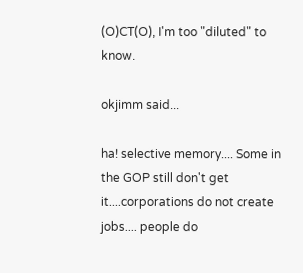(O)CT(O), I'm too "diluted" to know.

okjimm said...

ha! selective memory.... Some in the GOP still don't get it....corporations do not create jobs.... people do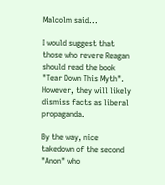Malcolm said...

I would suggest that those who revere Reagan should read the book "Tear Down This Myth". However, they will likely dismiss facts as liberal propaganda.

By the way, nice takedown of the second "Anon" who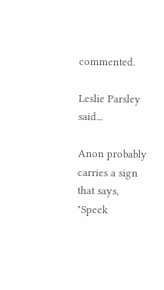commented.

Leslie Parsley said...

Anon probably carries a sign that says, "Speek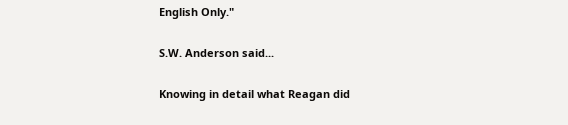English Only."

S.W. Anderson said...

Knowing in detail what Reagan did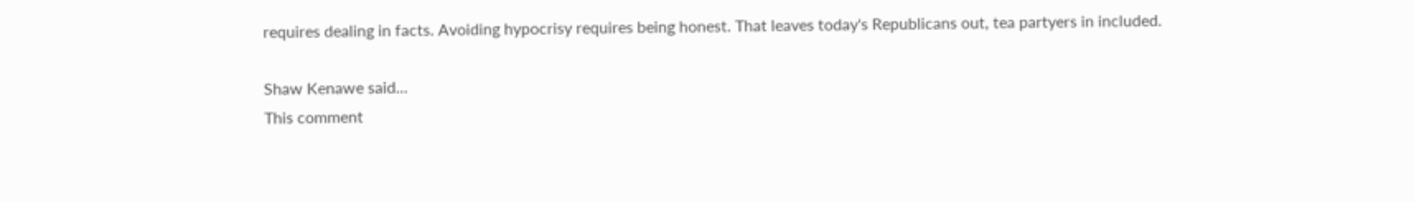requires dealing in facts. Avoiding hypocrisy requires being honest. That leaves today's Republicans out, tea partyers in included.

Shaw Kenawe said...
This comment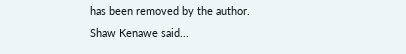has been removed by the author.
Shaw Kenawe said...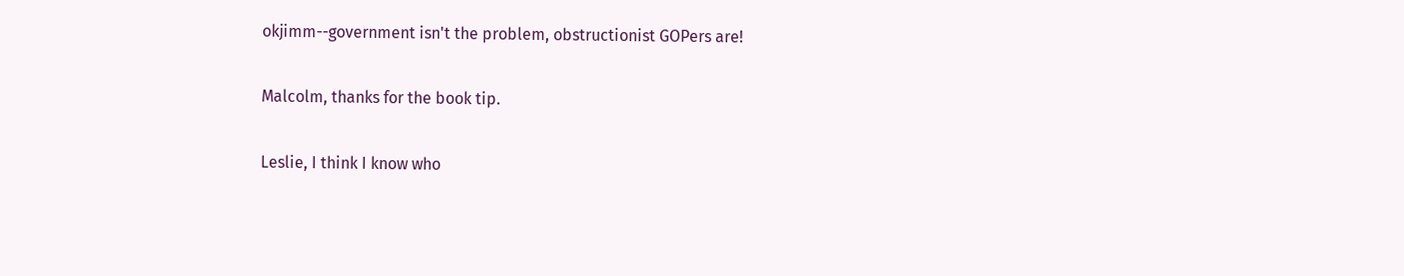okjimm--government isn't the problem, obstructionist GOPers are!

Malcolm, thanks for the book tip.

Leslie, I think I know who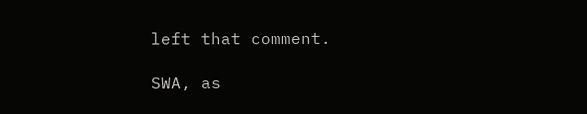left that comment.

SWA, as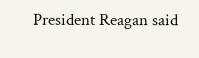President Reagan said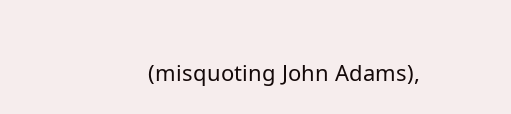(misquoting John Adams),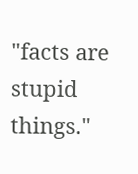"facts are stupid things."